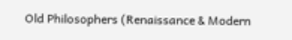Old Philosophers (Renaissance & Modern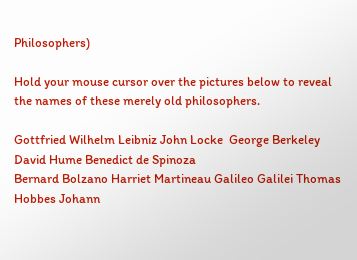Philosophers)

Hold your mouse cursor over the pictures below to reveal the names of these merely old philosophers.

Gottfried Wilhelm Leibniz John Locke  George Berkeley David Hume Benedict de Spinoza
Bernard Bolzano Harriet Martineau Galileo Galilei Thomas Hobbes Johann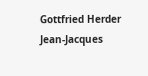Gottfried Herder
Jean-Jacques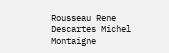Rousseau Rene Descartes Michel Montaigne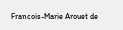Francois-Marie Arouet de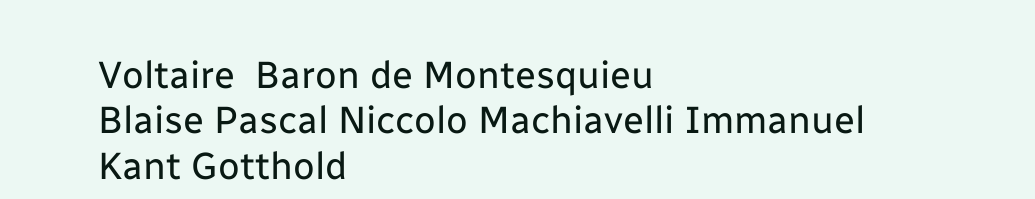Voltaire  Baron de Montesquieu
Blaise Pascal Niccolo Machiavelli Immanuel Kant Gotthold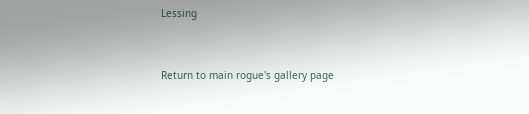Lessing


Return to main rogue's gallery page